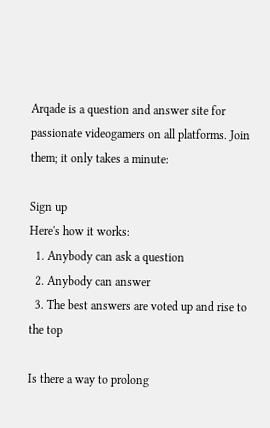Arqade is a question and answer site for passionate videogamers on all platforms. Join them; it only takes a minute:

Sign up
Here's how it works:
  1. Anybody can ask a question
  2. Anybody can answer
  3. The best answers are voted up and rise to the top

Is there a way to prolong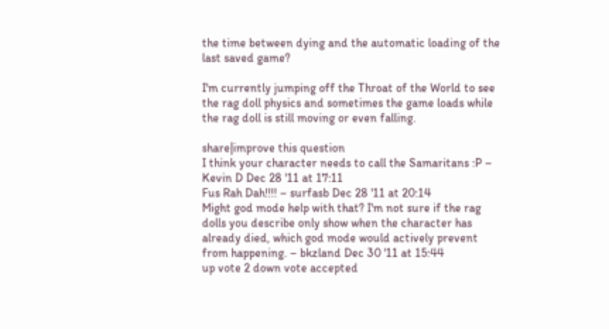the time between dying and the automatic loading of the last saved game?

I'm currently jumping off the Throat of the World to see the rag doll physics and sometimes the game loads while the rag doll is still moving or even falling.

share|improve this question
I think your character needs to call the Samaritans :P – Kevin D Dec 28 '11 at 17:11
Fus Rah Dah!!!! – surfasb Dec 28 '11 at 20:14
Might god mode help with that? I'm not sure if the rag dolls you describe only show when the character has already died, which god mode would actively prevent from happening. – bkzland Dec 30 '11 at 15:44
up vote 2 down vote accepted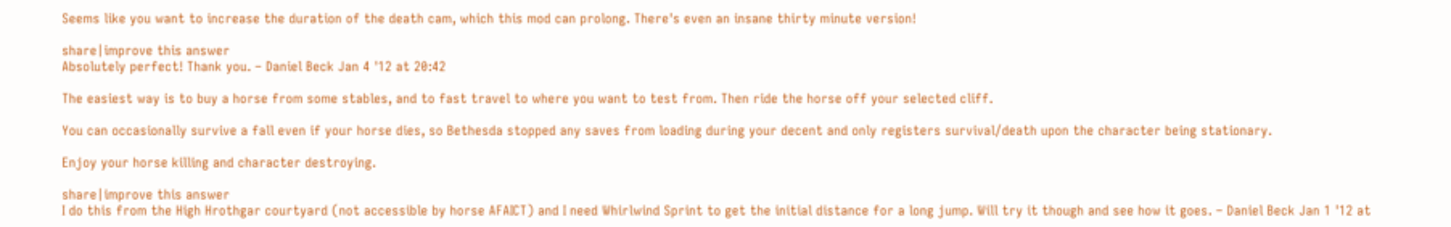Seems like you want to increase the duration of the death cam, which this mod can prolong. There's even an insane thirty minute version!

share|improve this answer
Absolutely perfect! Thank you. – Daniel Beck Jan 4 '12 at 20:42

The easiest way is to buy a horse from some stables, and to fast travel to where you want to test from. Then ride the horse off your selected cliff.

You can occasionally survive a fall even if your horse dies, so Bethesda stopped any saves from loading during your decent and only registers survival/death upon the character being stationary.

Enjoy your horse killing and character destroying.

share|improve this answer
I do this from the High Hrothgar courtyard (not accessible by horse AFAICT) and I need Whirlwind Sprint to get the initial distance for a long jump. Will try it though and see how it goes. – Daniel Beck Jan 1 '12 at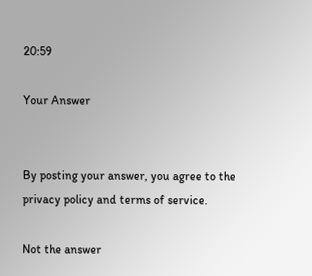20:59

Your Answer


By posting your answer, you agree to the privacy policy and terms of service.

Not the answer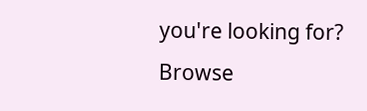you're looking for? Browse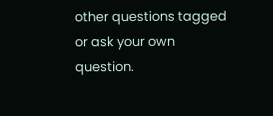other questions tagged or ask your own question.